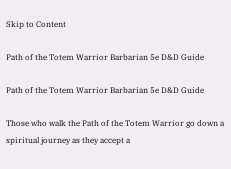Skip to Content

Path of the Totem Warrior Barbarian 5e D&D Guide

Path of the Totem Warrior Barbarian 5e D&D Guide

Those who walk the Path of the Totem Warrior go down a spiritual journey as they accept a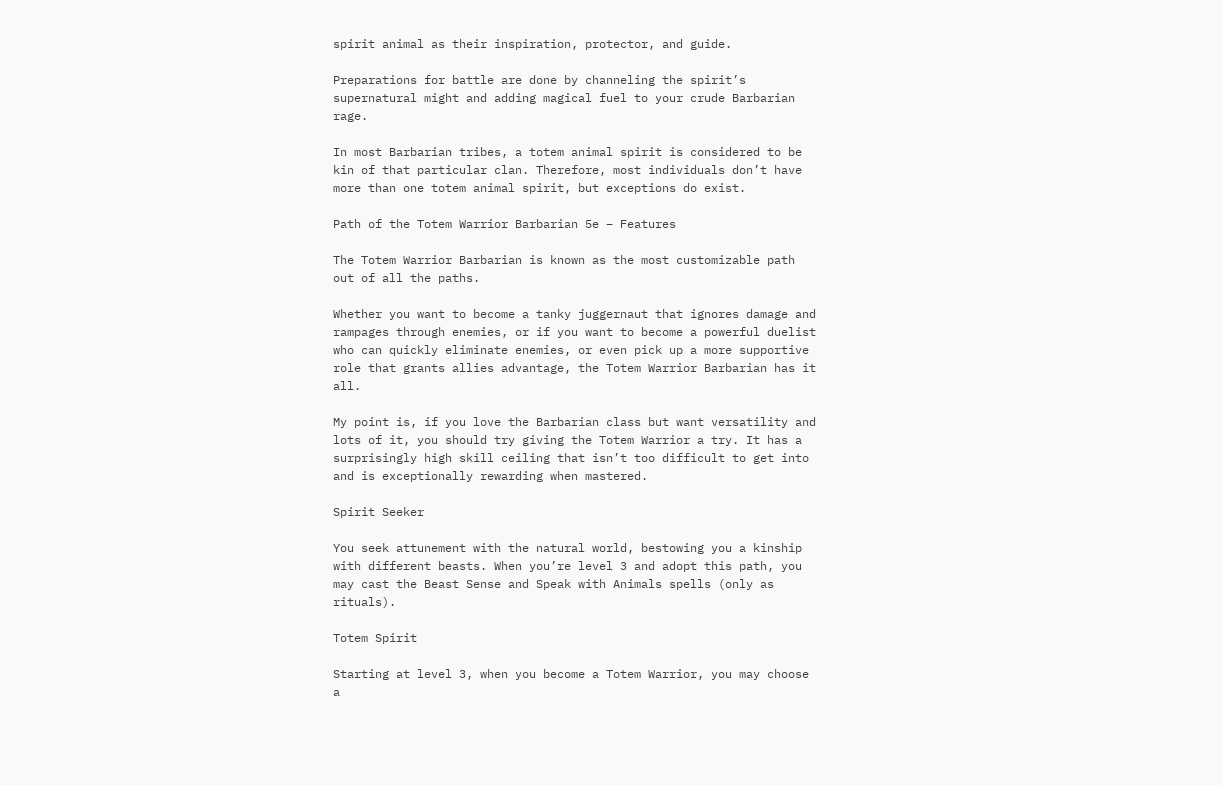spirit animal as their inspiration, protector, and guide.

Preparations for battle are done by channeling the spirit’s supernatural might and adding magical fuel to your crude Barbarian rage.

In most Barbarian tribes, a totem animal spirit is considered to be kin of that particular clan. Therefore, most individuals don’t have more than one totem animal spirit, but exceptions do exist.

Path of the Totem Warrior Barbarian 5e – Features

The Totem Warrior Barbarian is known as the most customizable path out of all the paths.

Whether you want to become a tanky juggernaut that ignores damage and rampages through enemies, or if you want to become a powerful duelist who can quickly eliminate enemies, or even pick up a more supportive role that grants allies advantage, the Totem Warrior Barbarian has it all.

My point is, if you love the Barbarian class but want versatility and lots of it, you should try giving the Totem Warrior a try. It has a surprisingly high skill ceiling that isn’t too difficult to get into and is exceptionally rewarding when mastered.

Spirit Seeker

You seek attunement with the natural world, bestowing you a kinship with different beasts. When you’re level 3 and adopt this path, you may cast the Beast Sense and Speak with Animals spells (only as rituals).

Totem Spirit

Starting at level 3, when you become a Totem Warrior, you may choose a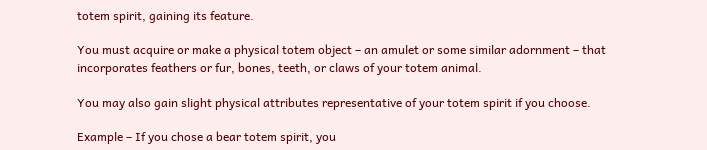totem spirit, gaining its feature.

You must acquire or make a physical totem object – an amulet or some similar adornment – that incorporates feathers or fur, bones, teeth, or claws of your totem animal.

You may also gain slight physical attributes representative of your totem spirit if you choose.

Example – If you chose a bear totem spirit, you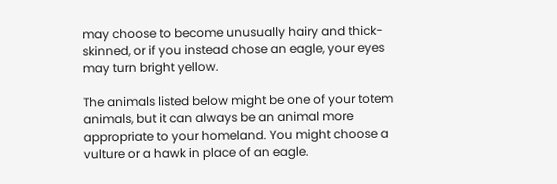may choose to become unusually hairy and thick-skinned, or if you instead chose an eagle, your eyes may turn bright yellow.

The animals listed below might be one of your totem animals, but it can always be an animal more appropriate to your homeland. You might choose a vulture or a hawk in place of an eagle.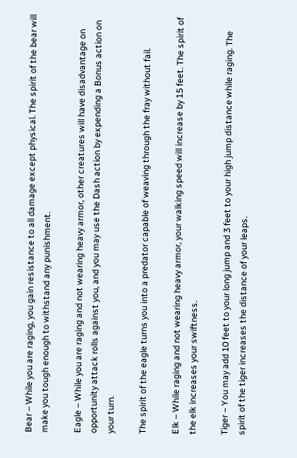Bear – While you are raging, you gain resistance to all damage except physical. The spirit of the bear will make you tough enough to withstand any punishment.

Eagle – While you are raging and not wearing heavy armor, other creatures will have disadvantage on opportunity attack rolls against you, and you may use the Dash action by expending a Bonus action on your turn.

The spirit of the eagle turns you into a predator capable of weaving through the fray without fail.

Elk – While raging and not wearing heavy armor, your walking speed will increase by 15 feet. The spirit of the elk increases your swiftness.

Tiger – You may add 10 feet to your long jump and 3 feet to your high jump distance while raging. The spirit of the tiger increases the distance of your leaps.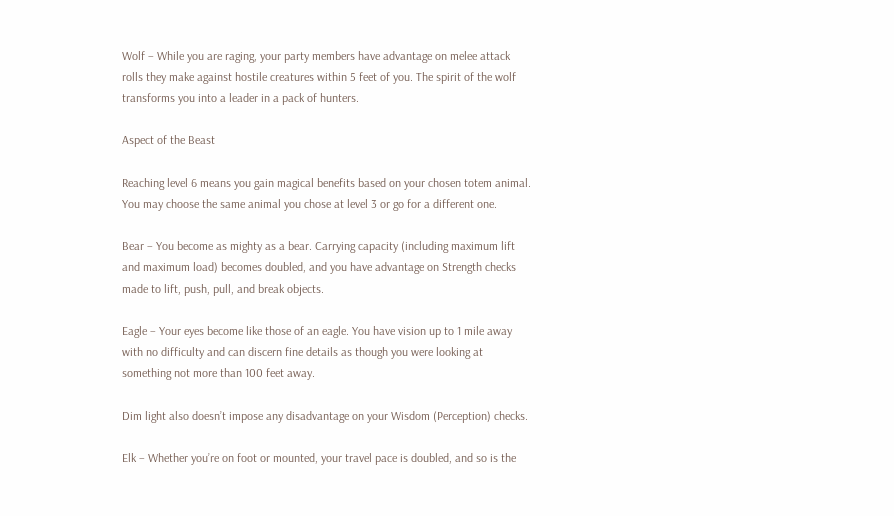Wolf – While you are raging, your party members have advantage on melee attack rolls they make against hostile creatures within 5 feet of you. The spirit of the wolf transforms you into a leader in a pack of hunters.

Aspect of the Beast

Reaching level 6 means you gain magical benefits based on your chosen totem animal. You may choose the same animal you chose at level 3 or go for a different one.

Bear – You become as mighty as a bear. Carrying capacity (including maximum lift and maximum load) becomes doubled, and you have advantage on Strength checks made to lift, push, pull, and break objects.

Eagle – Your eyes become like those of an eagle. You have vision up to 1 mile away with no difficulty and can discern fine details as though you were looking at something not more than 100 feet away.

Dim light also doesn’t impose any disadvantage on your Wisdom (Perception) checks.

Elk – Whether you’re on foot or mounted, your travel pace is doubled, and so is the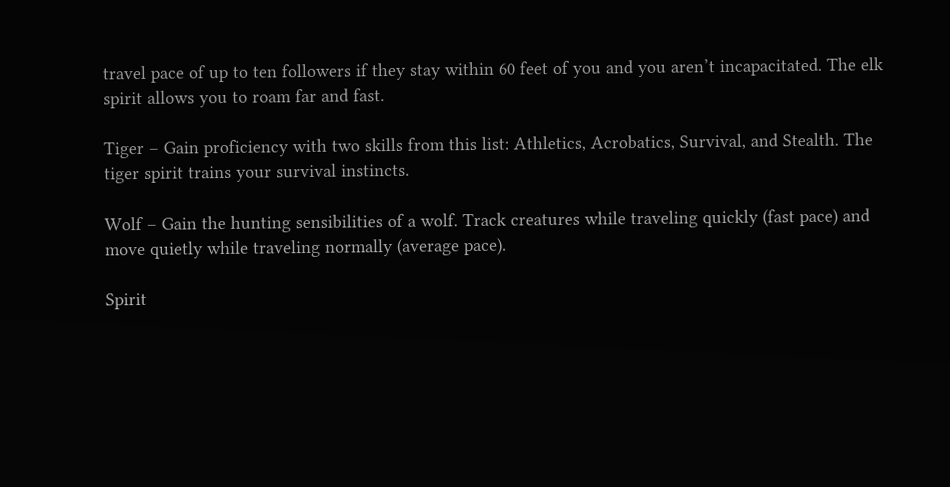travel pace of up to ten followers if they stay within 60 feet of you and you aren’t incapacitated. The elk spirit allows you to roam far and fast.

Tiger – Gain proficiency with two skills from this list: Athletics, Acrobatics, Survival, and Stealth. The tiger spirit trains your survival instincts.

Wolf – Gain the hunting sensibilities of a wolf. Track creatures while traveling quickly (fast pace) and move quietly while traveling normally (average pace).

Spirit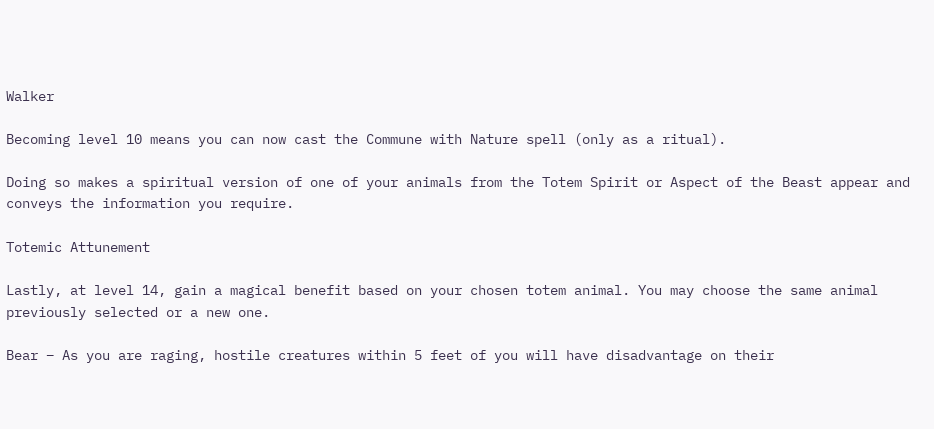Walker

Becoming level 10 means you can now cast the Commune with Nature spell (only as a ritual).

Doing so makes a spiritual version of one of your animals from the Totem Spirit or Aspect of the Beast appear and conveys the information you require.

Totemic Attunement

Lastly, at level 14, gain a magical benefit based on your chosen totem animal. You may choose the same animal previously selected or a new one.

Bear – As you are raging, hostile creatures within 5 feet of you will have disadvantage on their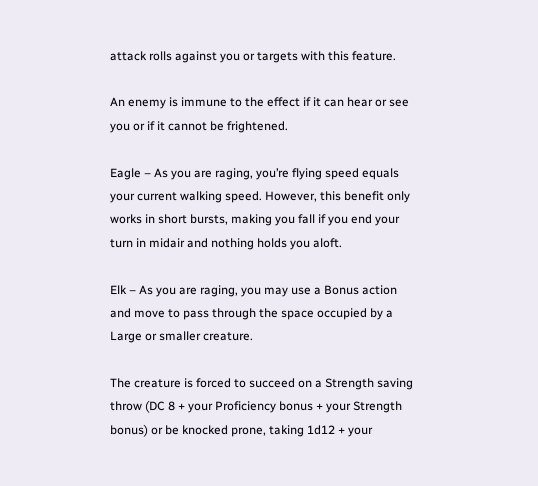attack rolls against you or targets with this feature.

An enemy is immune to the effect if it can hear or see you or if it cannot be frightened.

Eagle – As you are raging, you’re flying speed equals your current walking speed. However, this benefit only works in short bursts, making you fall if you end your turn in midair and nothing holds you aloft.

Elk – As you are raging, you may use a Bonus action and move to pass through the space occupied by a Large or smaller creature.

The creature is forced to succeed on a Strength saving throw (DC 8 + your Proficiency bonus + your Strength bonus) or be knocked prone, taking 1d12 + your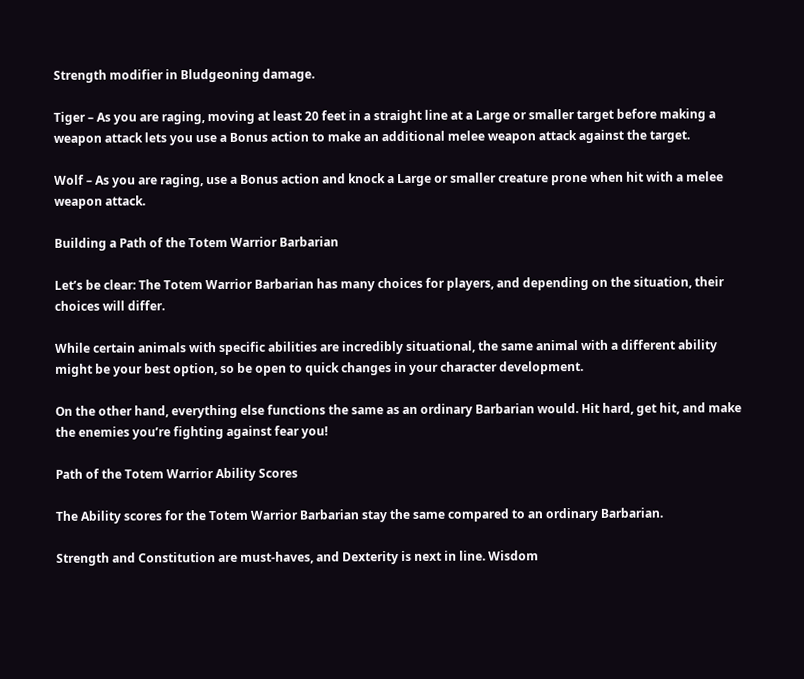Strength modifier in Bludgeoning damage.

Tiger – As you are raging, moving at least 20 feet in a straight line at a Large or smaller target before making a weapon attack lets you use a Bonus action to make an additional melee weapon attack against the target.

Wolf – As you are raging, use a Bonus action and knock a Large or smaller creature prone when hit with a melee weapon attack.

Building a Path of the Totem Warrior Barbarian

Let’s be clear: The Totem Warrior Barbarian has many choices for players, and depending on the situation, their choices will differ.

While certain animals with specific abilities are incredibly situational, the same animal with a different ability might be your best option, so be open to quick changes in your character development.

On the other hand, everything else functions the same as an ordinary Barbarian would. Hit hard, get hit, and make the enemies you’re fighting against fear you!

Path of the Totem Warrior Ability Scores

The Ability scores for the Totem Warrior Barbarian stay the same compared to an ordinary Barbarian.

Strength and Constitution are must-haves, and Dexterity is next in line. Wisdom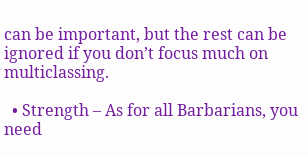can be important, but the rest can be ignored if you don’t focus much on multiclassing.

  • Strength – As for all Barbarians, you need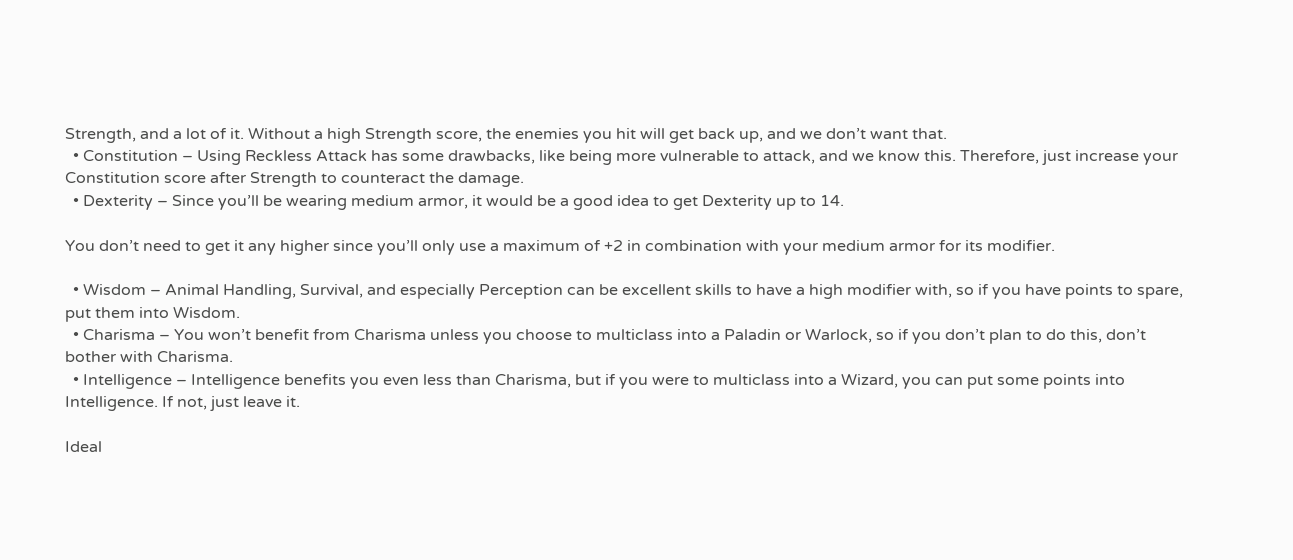Strength, and a lot of it. Without a high Strength score, the enemies you hit will get back up, and we don’t want that.
  • Constitution – Using Reckless Attack has some drawbacks, like being more vulnerable to attack, and we know this. Therefore, just increase your Constitution score after Strength to counteract the damage.
  • Dexterity – Since you’ll be wearing medium armor, it would be a good idea to get Dexterity up to 14.

You don’t need to get it any higher since you’ll only use a maximum of +2 in combination with your medium armor for its modifier.

  • Wisdom – Animal Handling, Survival, and especially Perception can be excellent skills to have a high modifier with, so if you have points to spare, put them into Wisdom.
  • Charisma – You won’t benefit from Charisma unless you choose to multiclass into a Paladin or Warlock, so if you don’t plan to do this, don’t bother with Charisma.
  • Intelligence – Intelligence benefits you even less than Charisma, but if you were to multiclass into a Wizard, you can put some points into Intelligence. If not, just leave it.

Ideal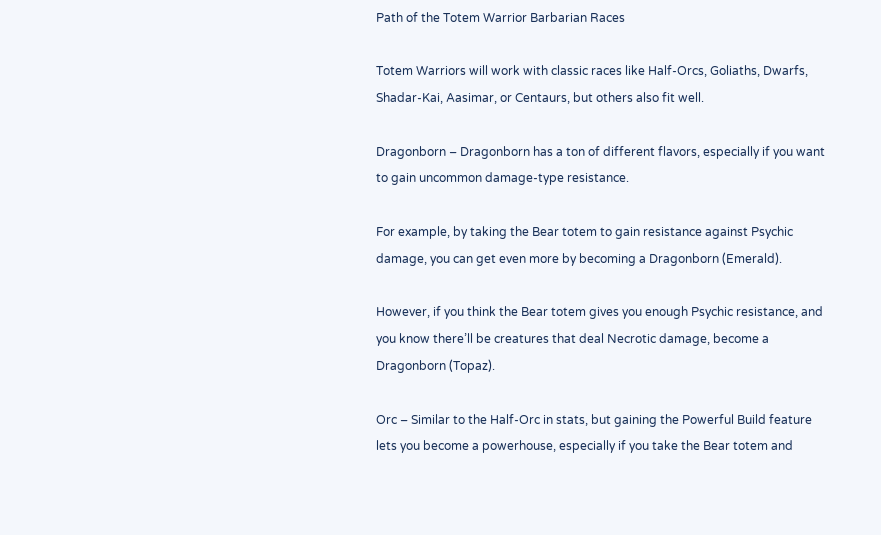Path of the Totem Warrior Barbarian Races

Totem Warriors will work with classic races like Half-Orcs, Goliaths, Dwarfs, Shadar-Kai, Aasimar, or Centaurs, but others also fit well.

Dragonborn – Dragonborn has a ton of different flavors, especially if you want to gain uncommon damage-type resistance.

For example, by taking the Bear totem to gain resistance against Psychic damage, you can get even more by becoming a Dragonborn (Emerald).

However, if you think the Bear totem gives you enough Psychic resistance, and you know there’ll be creatures that deal Necrotic damage, become a Dragonborn (Topaz).

Orc – Similar to the Half-Orc in stats, but gaining the Powerful Build feature lets you become a powerhouse, especially if you take the Bear totem and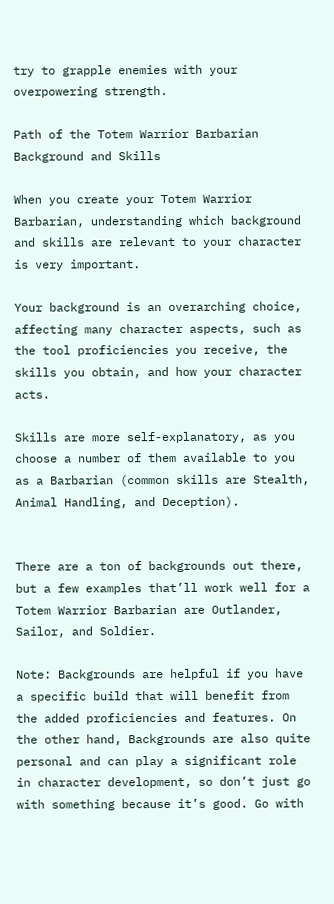try to grapple enemies with your overpowering strength.

Path of the Totem Warrior Barbarian Background and Skills

When you create your Totem Warrior Barbarian, understanding which background and skills are relevant to your character is very important.

Your background is an overarching choice, affecting many character aspects, such as the tool proficiencies you receive, the skills you obtain, and how your character acts.

Skills are more self-explanatory, as you choose a number of them available to you as a Barbarian (common skills are Stealth, Animal Handling, and Deception).


There are a ton of backgrounds out there, but a few examples that’ll work well for a Totem Warrior Barbarian are Outlander, Sailor, and Soldier.

Note: Backgrounds are helpful if you have a specific build that will benefit from the added proficiencies and features. On the other hand, Backgrounds are also quite personal and can play a significant role in character development, so don’t just go with something because it’s good. Go with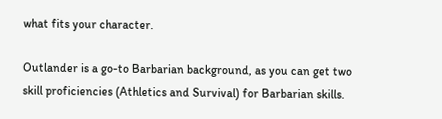what fits your character.

Outlander is a go-to Barbarian background, as you can get two skill proficiencies (Athletics and Survival) for Barbarian skills.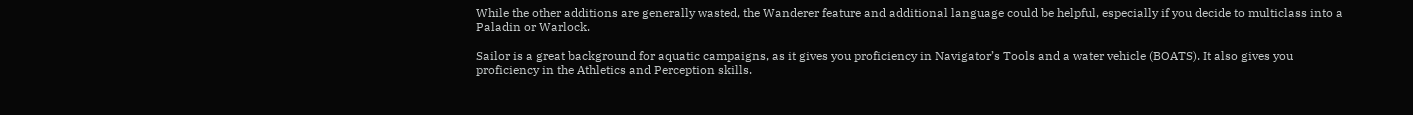While the other additions are generally wasted, the Wanderer feature and additional language could be helpful, especially if you decide to multiclass into a Paladin or Warlock.

Sailor is a great background for aquatic campaigns, as it gives you proficiency in Navigator’s Tools and a water vehicle (BOATS). It also gives you proficiency in the Athletics and Perception skills.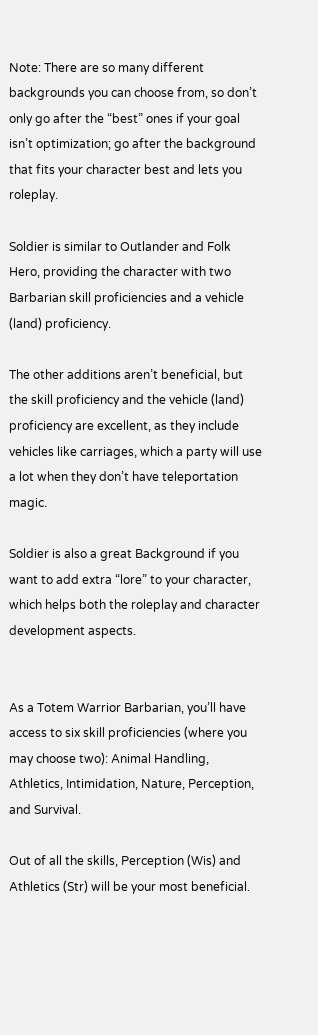Note: There are so many different backgrounds you can choose from, so don’t only go after the “best” ones if your goal isn’t optimization; go after the background that fits your character best and lets you roleplay.

Soldier is similar to Outlander and Folk Hero, providing the character with two Barbarian skill proficiencies and a vehicle (land) proficiency.

The other additions aren’t beneficial, but the skill proficiency and the vehicle (land) proficiency are excellent, as they include vehicles like carriages, which a party will use a lot when they don’t have teleportation magic.

Soldier is also a great Background if you want to add extra “lore” to your character, which helps both the roleplay and character development aspects.


As a Totem Warrior Barbarian, you’ll have access to six skill proficiencies (where you may choose two): Animal Handling, Athletics, Intimidation, Nature, Perception, and Survival.

Out of all the skills, Perception (Wis) and Athletics (Str) will be your most beneficial.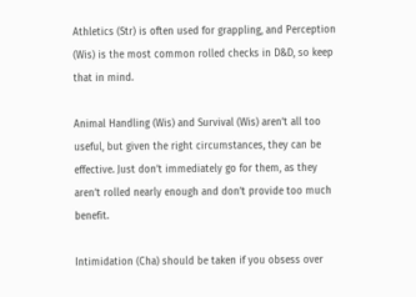Athletics (Str) is often used for grappling, and Perception (Wis) is the most common rolled checks in D&D, so keep that in mind.

Animal Handling (Wis) and Survival (Wis) aren’t all too useful, but given the right circumstances, they can be effective. Just don’t immediately go for them, as they aren’t rolled nearly enough and don’t provide too much benefit.

Intimidation (Cha) should be taken if you obsess over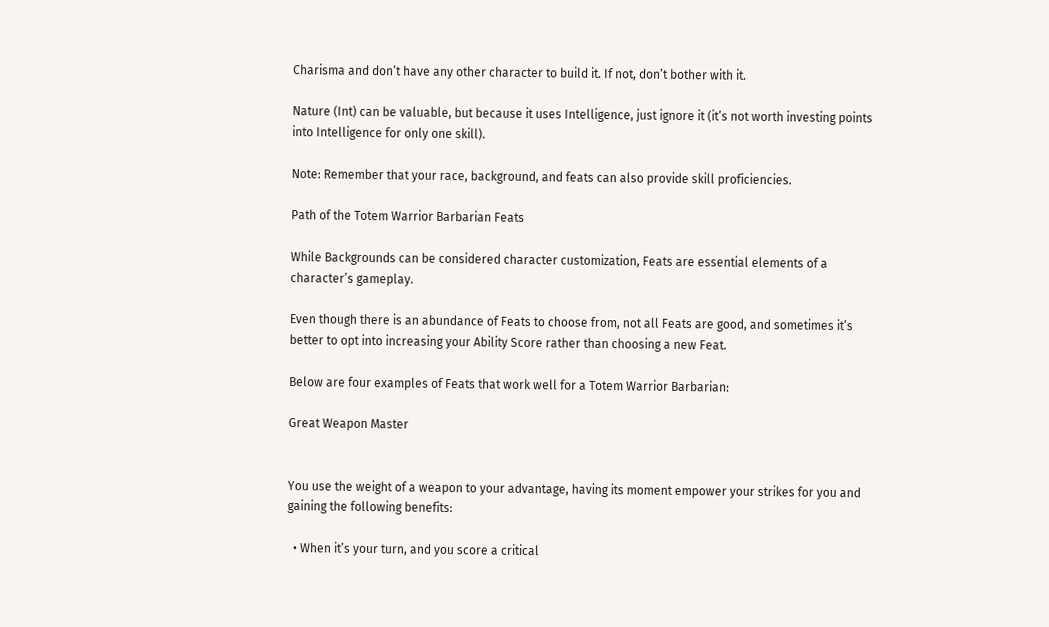Charisma and don’t have any other character to build it. If not, don’t bother with it.

Nature (Int) can be valuable, but because it uses Intelligence, just ignore it (it’s not worth investing points into Intelligence for only one skill).

Note: Remember that your race, background, and feats can also provide skill proficiencies.

Path of the Totem Warrior Barbarian Feats

While Backgrounds can be considered character customization, Feats are essential elements of a character’s gameplay.

Even though there is an abundance of Feats to choose from, not all Feats are good, and sometimes it’s better to opt into increasing your Ability Score rather than choosing a new Feat.

Below are four examples of Feats that work well for a Totem Warrior Barbarian:

Great Weapon Master


You use the weight of a weapon to your advantage, having its moment empower your strikes for you and gaining the following benefits:

  • When it’s your turn, and you score a critical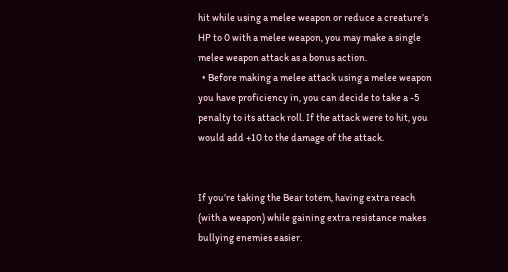hit while using a melee weapon or reduce a creature’s HP to 0 with a melee weapon, you may make a single melee weapon attack as a bonus action.
  • Before making a melee attack using a melee weapon you have proficiency in, you can decide to take a -5 penalty to its attack roll. If the attack were to hit, you would add +10 to the damage of the attack.


If you’re taking the Bear totem, having extra reach (with a weapon) while gaining extra resistance makes bullying enemies easier.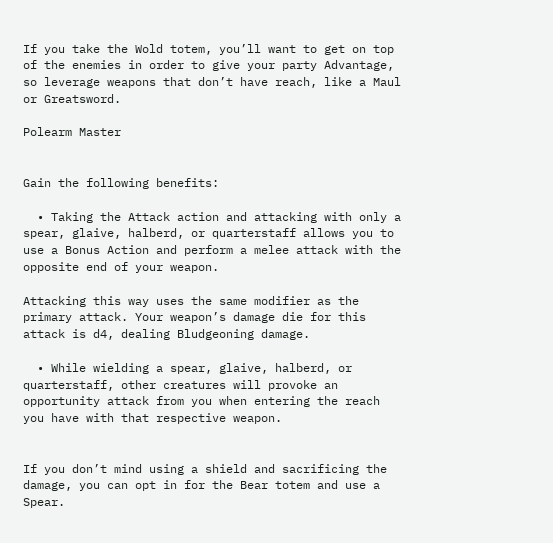If you take the Wold totem, you’ll want to get on top of the enemies in order to give your party Advantage, so leverage weapons that don’t have reach, like a Maul or Greatsword.

Polearm Master


Gain the following benefits:

  • Taking the Attack action and attacking with only a spear, glaive, halberd, or quarterstaff allows you to use a Bonus Action and perform a melee attack with the opposite end of your weapon.

Attacking this way uses the same modifier as the primary attack. Your weapon’s damage die for this attack is d4, dealing Bludgeoning damage.

  • While wielding a spear, glaive, halberd, or quarterstaff, other creatures will provoke an opportunity attack from you when entering the reach you have with that respective weapon.


If you don’t mind using a shield and sacrificing the damage, you can opt in for the Bear totem and use a Spear.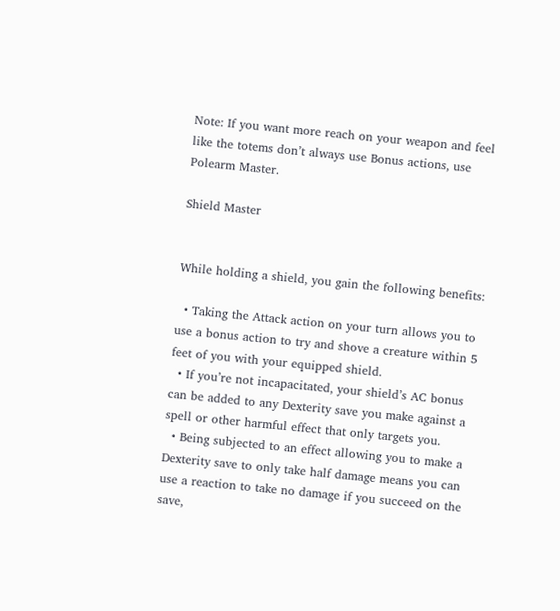Note: If you want more reach on your weapon and feel like the totems don’t always use Bonus actions, use Polearm Master.

Shield Master


While holding a shield, you gain the following benefits:

  • Taking the Attack action on your turn allows you to use a bonus action to try and shove a creature within 5 feet of you with your equipped shield.
  • If you’re not incapacitated, your shield’s AC bonus can be added to any Dexterity save you make against a spell or other harmful effect that only targets you.
  • Being subjected to an effect allowing you to make a Dexterity save to only take half damage means you can use a reaction to take no damage if you succeed on the save,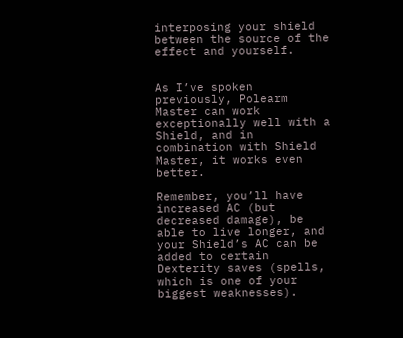interposing your shield between the source of the effect and yourself.


As I’ve spoken previously, Polearm Master can work exceptionally well with a Shield, and in combination with Shield Master, it works even better.

Remember, you’ll have increased AC (but decreased damage), be able to live longer, and your Shield’s AC can be added to certain Dexterity saves (spells, which is one of your biggest weaknesses).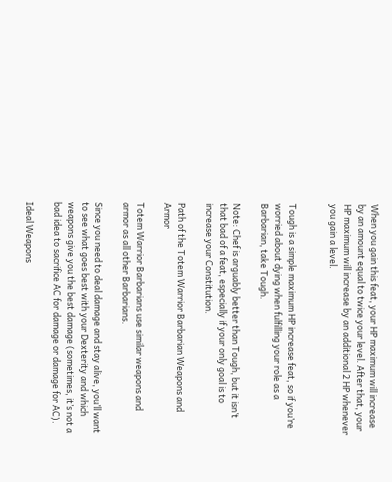When you gain this feat, your HP maximum will increase by an amount equal to twice your level. After that, your HP maximum will increase by an additional 2 HP whenever you gain a level.


Tough is a simple maximum HP increase feat, so if you’re worried about dying when fulfilling your role as a Barbarian, take Tough.

Note: Chef is arguably better than Tough, but it isn’t that bad of a feat, especially if your only goal is to increase your Constitution.

Path of the Totem Warrior Barbarian Weapons and Armor

Totem Warrior Barbarians use similar weapons and armor as all other Barbarians.

Since you need to deal damage and stay alive, you’ll want to see what goes best with your Dexterity and which weapons give you the best damage (sometimes, it’s not a bad idea to sacrifice AC for damage or damage for AC).

Ideal Weapons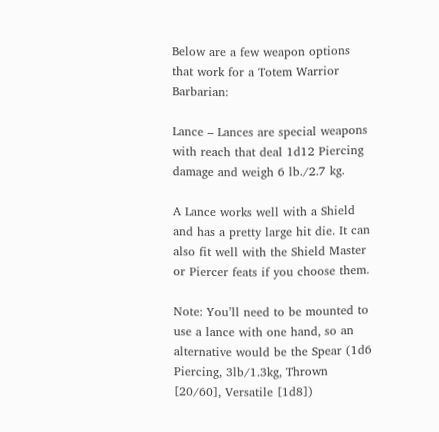Below are a few weapon options that work for a Totem Warrior Barbarian:

Lance – Lances are special weapons with reach that deal 1d12 Piercing damage and weigh 6 lb./2.7 kg.

A Lance works well with a Shield and has a pretty large hit die. It can also fit well with the Shield Master or Piercer feats if you choose them.

Note: You’ll need to be mounted to use a lance with one hand, so an alternative would be the Spear (1d6 Piercing, 3lb/1.3kg, Thrown [20/60], Versatile [1d8])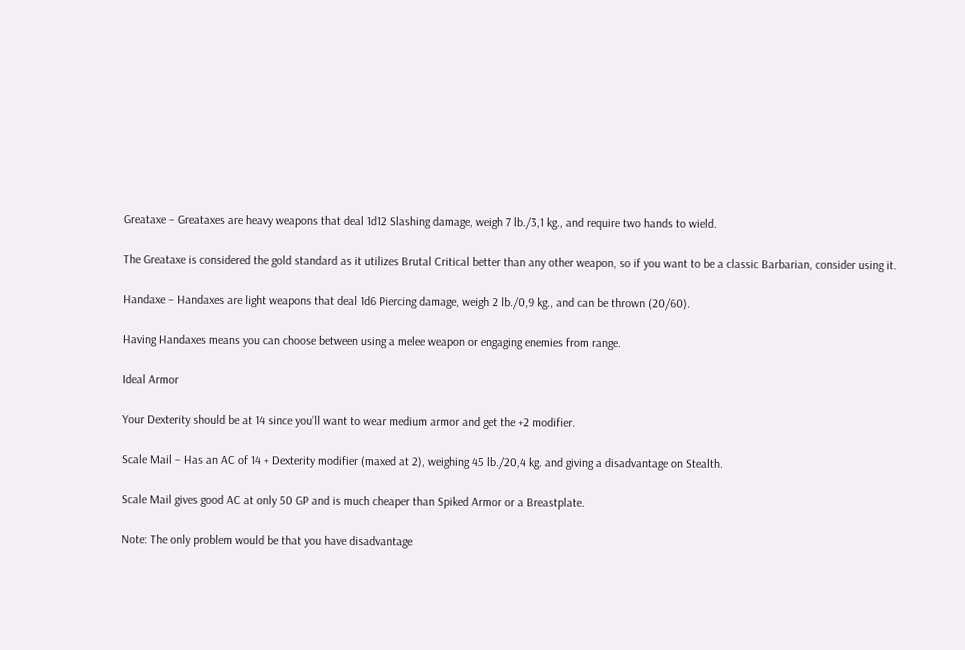Greataxe – Greataxes are heavy weapons that deal 1d12 Slashing damage, weigh 7 lb./3,1 kg., and require two hands to wield.

The Greataxe is considered the gold standard as it utilizes Brutal Critical better than any other weapon, so if you want to be a classic Barbarian, consider using it.

Handaxe – Handaxes are light weapons that deal 1d6 Piercing damage, weigh 2 lb./0,9 kg., and can be thrown (20/60).

Having Handaxes means you can choose between using a melee weapon or engaging enemies from range.

Ideal Armor

Your Dexterity should be at 14 since you’ll want to wear medium armor and get the +2 modifier.

Scale Mail – Has an AC of 14 + Dexterity modifier (maxed at 2), weighing 45 lb./20,4 kg. and giving a disadvantage on Stealth.

Scale Mail gives good AC at only 50 GP and is much cheaper than Spiked Armor or a Breastplate.

Note: The only problem would be that you have disadvantage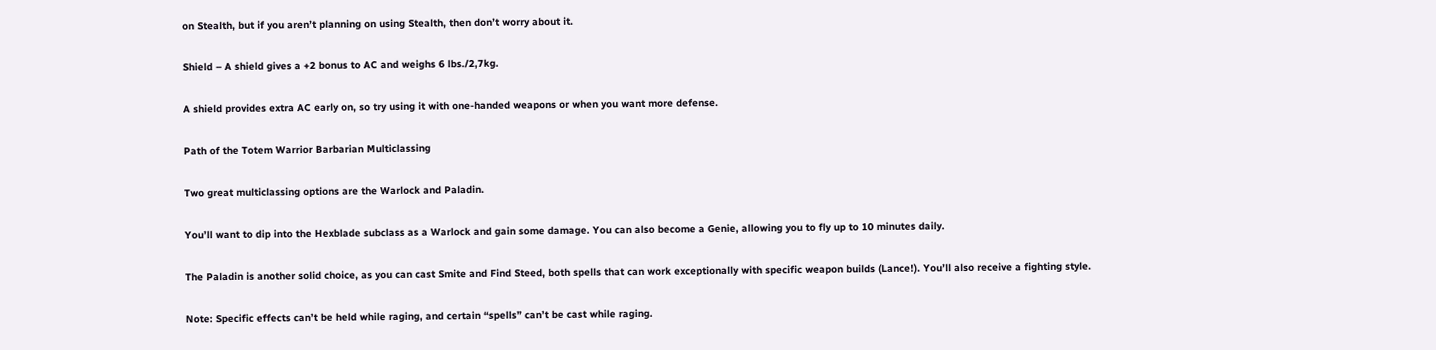on Stealth, but if you aren’t planning on using Stealth, then don’t worry about it.

Shield – A shield gives a +2 bonus to AC and weighs 6 lbs./2,7kg.

A shield provides extra AC early on, so try using it with one-handed weapons or when you want more defense.

Path of the Totem Warrior Barbarian Multiclassing

Two great multiclassing options are the Warlock and Paladin.

You’ll want to dip into the Hexblade subclass as a Warlock and gain some damage. You can also become a Genie, allowing you to fly up to 10 minutes daily.

The Paladin is another solid choice, as you can cast Smite and Find Steed, both spells that can work exceptionally with specific weapon builds (Lance!). You’ll also receive a fighting style.

Note: Specific effects can’t be held while raging, and certain “spells” can’t be cast while raging.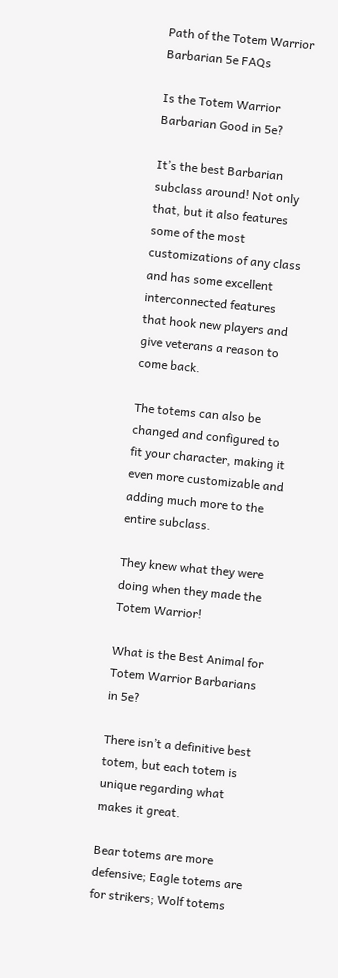Path of the Totem Warrior Barbarian 5e FAQs

Is the Totem Warrior Barbarian Good in 5e?

It’s the best Barbarian subclass around! Not only that, but it also features some of the most customizations of any class and has some excellent interconnected features that hook new players and give veterans a reason to come back.

The totems can also be changed and configured to fit your character, making it even more customizable and adding much more to the entire subclass.

They knew what they were doing when they made the Totem Warrior!

What is the Best Animal for Totem Warrior Barbarians in 5e?

There isn’t a definitive best totem, but each totem is unique regarding what makes it great.

Bear totems are more defensive; Eagle totems are for strikers; Wolf totems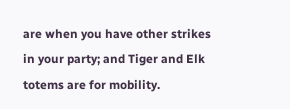are when you have other strikes in your party; and Tiger and Elk totems are for mobility.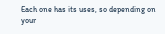Each one has its uses, so depending on your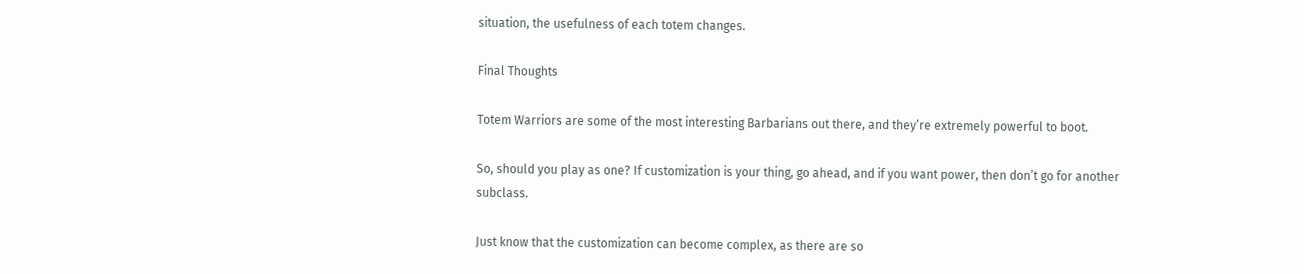situation, the usefulness of each totem changes.

Final Thoughts

Totem Warriors are some of the most interesting Barbarians out there, and they’re extremely powerful to boot.

So, should you play as one? If customization is your thing, go ahead, and if you want power, then don’t go for another subclass.

Just know that the customization can become complex, as there are so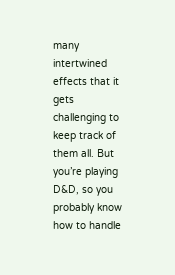many intertwined effects that it gets challenging to keep track of them all. But you’re playing D&D, so you probably know how to handle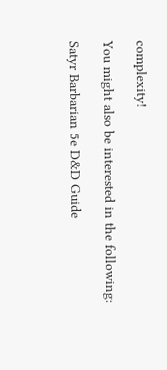complexity!

You might also be interested in the following:

Satyr Barbarian 5e D&D Guide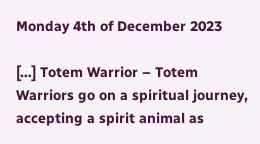Monday 4th of December 2023

[…] Totem Warrior – Totem Warriors go on a spiritual journey, accepting a spirit animal as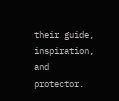their guide, inspiration, and protector.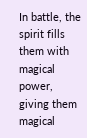In battle, the spirit fills them with magical power, giving them magical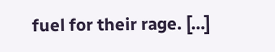fuel for their rage. […]